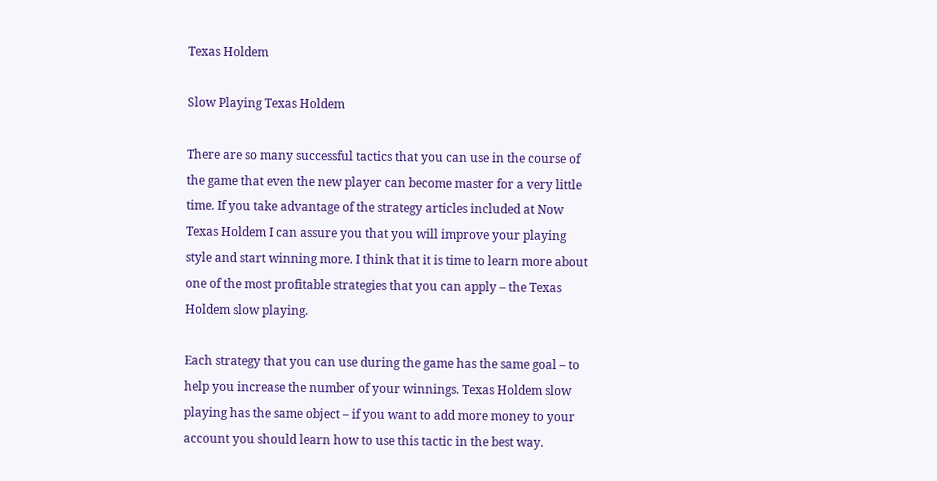Texas Holdem

Slow Playing Texas Holdem

There are so many successful tactics that you can use in the course of the game that even the new player can become master for a very little time. If you take advantage of the strategy articles included at Now Texas Holdem I can assure you that you will improve your playing style and start winning more. I think that it is time to learn more about one of the most profitable strategies that you can apply – the Texas Holdem slow playing.

Each strategy that you can use during the game has the same goal – to help you increase the number of your winnings. Texas Holdem slow playing has the same object – if you want to add more money to your account you should learn how to use this tactic in the best way.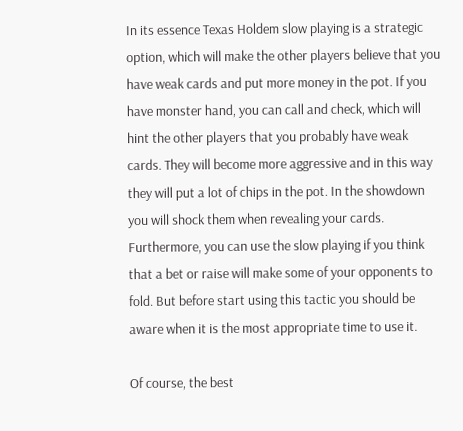In its essence Texas Holdem slow playing is a strategic option, which will make the other players believe that you have weak cards and put more money in the pot. If you have monster hand, you can call and check, which will hint the other players that you probably have weak cards. They will become more aggressive and in this way they will put a lot of chips in the pot. In the showdown you will shock them when revealing your cards. Furthermore, you can use the slow playing if you think that a bet or raise will make some of your opponents to fold. But before start using this tactic you should be aware when it is the most appropriate time to use it.

Of course, the best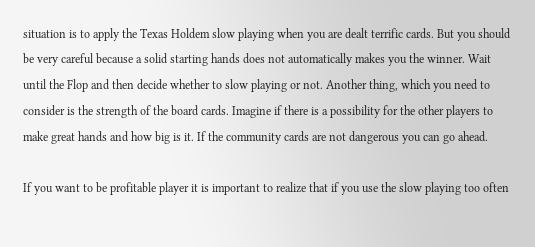situation is to apply the Texas Holdem slow playing when you are dealt terrific cards. But you should be very careful because a solid starting hands does not automatically makes you the winner. Wait until the Flop and then decide whether to slow playing or not. Another thing, which you need to consider is the strength of the board cards. Imagine if there is a possibility for the other players to make great hands and how big is it. If the community cards are not dangerous you can go ahead.

If you want to be profitable player it is important to realize that if you use the slow playing too often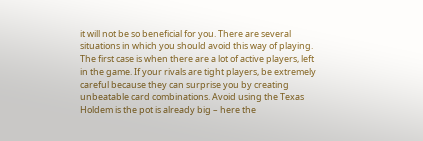it will not be so beneficial for you. There are several situations in which you should avoid this way of playing. The first case is when there are a lot of active players, left in the game. If your rivals are tight players, be extremely careful because they can surprise you by creating unbeatable card combinations. Avoid using the Texas Holdem is the pot is already big – here the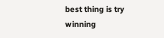best thing is try winning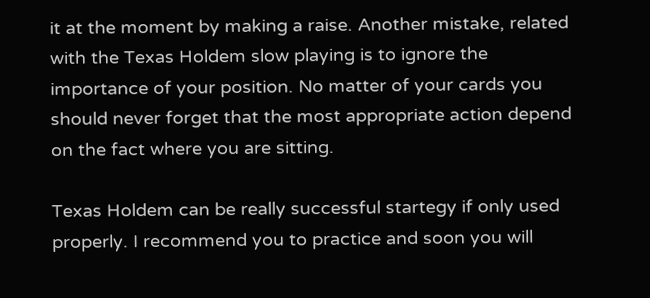it at the moment by making a raise. Another mistake, related with the Texas Holdem slow playing is to ignore the importance of your position. No matter of your cards you should never forget that the most appropriate action depend on the fact where you are sitting.

Texas Holdem can be really successful startegy if only used properly. I recommend you to practice and soon you will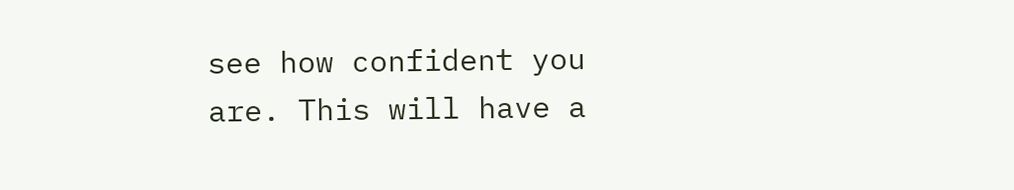see how confident you are. This will have a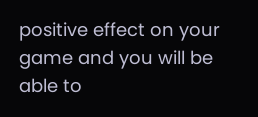positive effect on your game and you will be able to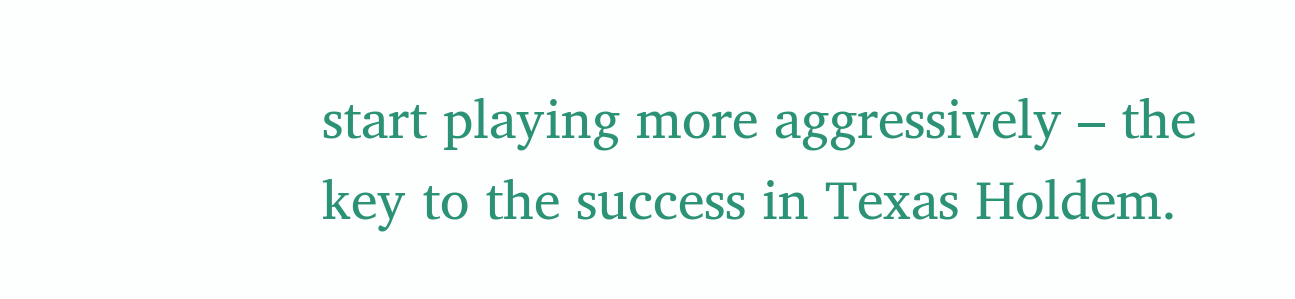start playing more aggressively – the key to the success in Texas Holdem.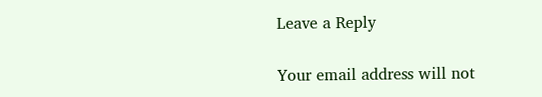Leave a Reply

Your email address will not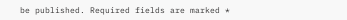be published. Required fields are marked *